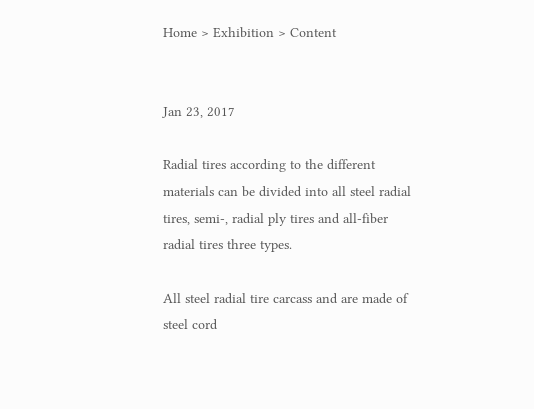Home > Exhibition > Content


Jan 23, 2017

Radial tires according to the different materials can be divided into all steel radial tires, semi-, radial ply tires and all-fiber radial tires three types.

All steel radial tire carcass and are made of steel cord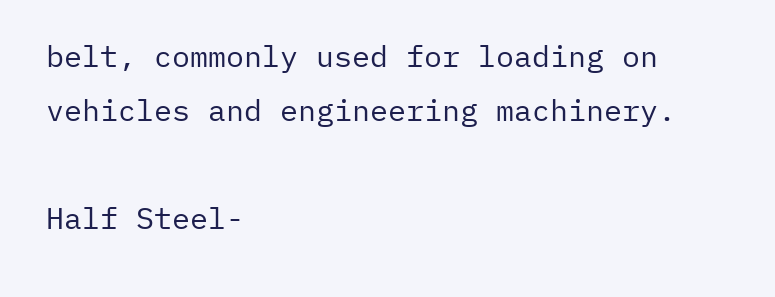belt, commonly used for loading on vehicles and engineering machinery.

Half Steel-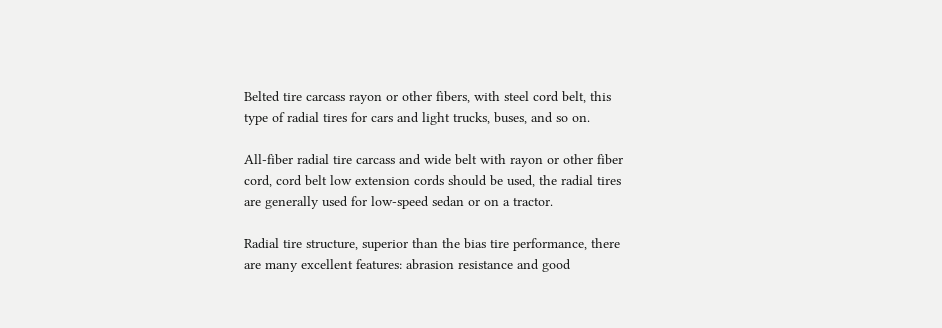Belted tire carcass rayon or other fibers, with steel cord belt, this type of radial tires for cars and light trucks, buses, and so on.

All-fiber radial tire carcass and wide belt with rayon or other fiber cord, cord belt low extension cords should be used, the radial tires are generally used for low-speed sedan or on a tractor.

Radial tire structure, superior than the bias tire performance, there are many excellent features: abrasion resistance and good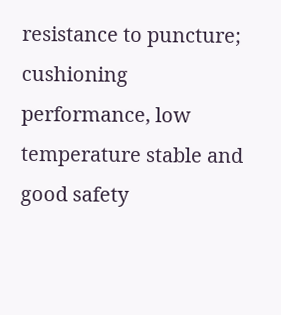resistance to puncture; cushioning performance, low temperature stable and good safety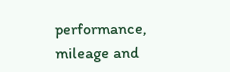performance, mileage and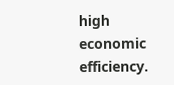high economic efficiency.